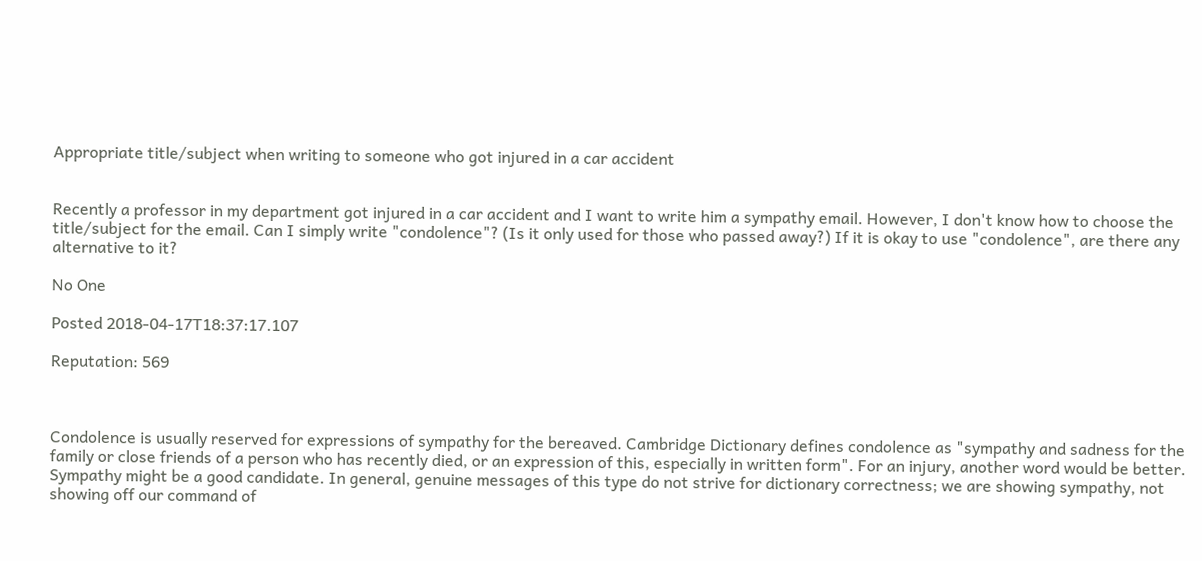Appropriate title/subject when writing to someone who got injured in a car accident


Recently a professor in my department got injured in a car accident and I want to write him a sympathy email. However, I don't know how to choose the title/subject for the email. Can I simply write "condolence"? (Is it only used for those who passed away?) If it is okay to use "condolence", are there any alternative to it?

No One

Posted 2018-04-17T18:37:17.107

Reputation: 569



Condolence is usually reserved for expressions of sympathy for the bereaved. Cambridge Dictionary defines condolence as "sympathy and sadness for the family or close friends of a person who has recently died, or an expression of this, especially in written form". For an injury, another word would be better. Sympathy might be a good candidate. In general, genuine messages of this type do not strive for dictionary correctness; we are showing sympathy, not showing off our command of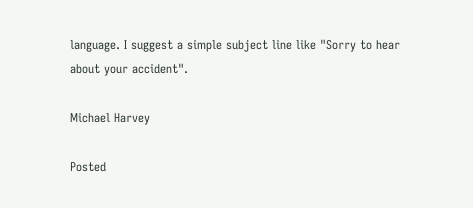language. I suggest a simple subject line like "Sorry to hear about your accident".

Michael Harvey

Posted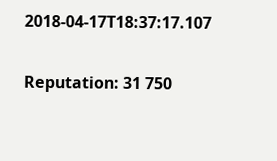2018-04-17T18:37:17.107

Reputation: 31 750